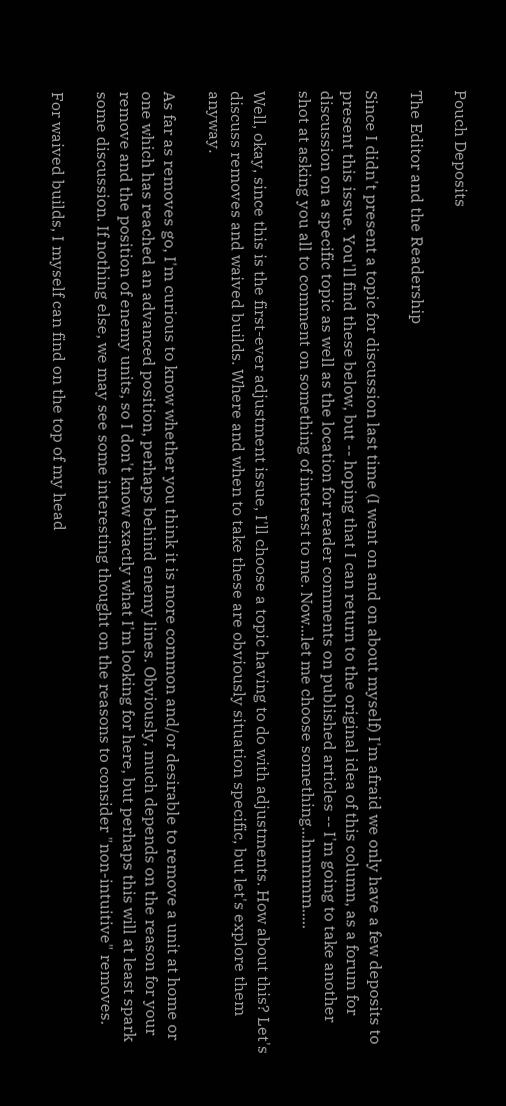Pouch Deposits

The Editor and the Readership

Since I didn't present a topic for discussion last time (I went on and on about myself) I'm afraid we only have a few deposits to present this issue. You'll find these below, but -- hoping that I can return to the original idea of this column, as a forum for discussion on a specific topic as well as the location for reader comments on published articles -- I'm going to take another shot at asking you all to comment on something of interest to me. Now...let me choose something...hmmmm.....

Well, okay, since this is the first-ever adjustment issue, I'll choose a topic having to do with adjustments. How about this? Let's discuss removes and waived builds. Where and when to take these are obviously situation specific, but let's explore them anyway.

As far as removes go, I'm curious to know whether you think it is more common and/or desirable to remove a unit at home or one which has reached an advanced position, perhaps behind enemy lines. Obviously, much depends on the reason for your remove and the position of enemy units, so I don't know exactly what I'm looking for here, but perhaps this will at least spark some discussion. If nothing else, we may see some interesting thought on the reasons to consider "non-intuitive" removes.

For waived builds, I myself can find on the top of my head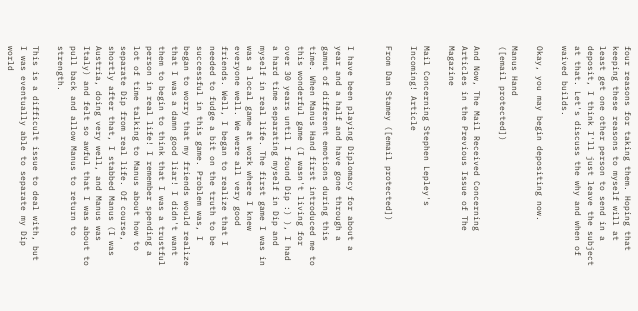four reasons for taking them. Hoping that keeping these reasons to myself will at least get one other person to send in a deposit, I think I'll just leave the subject at that. Let's discuss the why and when of waived builds.

Okay, you may begin depositing now.

Manus Hand
([email protected])

And Now, The Mail Received Concerning
Articles in the Previous Issue of The Magazine

Mail Concerning Stephen Lepley's
Incoming! Article

From Dan Stamey ([email protected])


I have been playing Diplomacy for about a year and a half and have gone through a gamut of different emotions during this time. When Manus Hand first introduced me to this wonderful game (I wasn't living for over 30 years until I found Dip :) ), I had a hard time separating myself in Dip and myself in real life. The first game I was in was a local game at work where I knew everyone well. We were all very good friends. Well, I began to realize that I needed to fudge a bit on the truth to be successful in this game. Problem was, I began to worry that my friends would realize that I was a damn good liar! I didn't want them to begin to think that I was a trustful person in real life! I remember spending a lot of time talking to Manus about how to separate Dip from real life. Of course, shortly after that, I stabbed Manus (I was Austria, doing very well, and Manus was Italy) and felt so awful that I was about to pull back and allow Manus to return to strength.

This is a difficult issue to deal with, but I was eventually able to separate my Dip world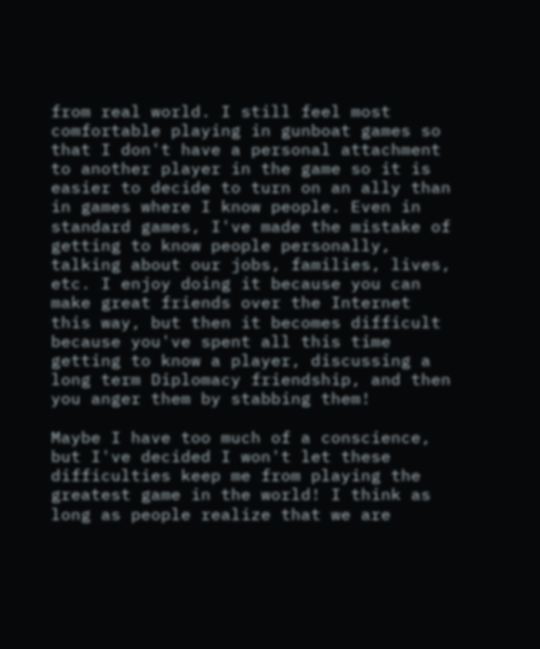from real world. I still feel most comfortable playing in gunboat games so that I don't have a personal attachment to another player in the game so it is easier to decide to turn on an ally than in games where I know people. Even in standard games, I've made the mistake of getting to know people personally, talking about our jobs, families, lives, etc. I enjoy doing it because you can make great friends over the Internet this way, but then it becomes difficult because you've spent all this time getting to know a player, discussing a long term Diplomacy friendship, and then you anger them by stabbing them!

Maybe I have too much of a conscience, but I've decided I won't let these difficulties keep me from playing the greatest game in the world! I think as long as people realize that we are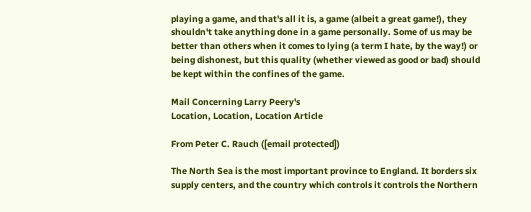playing a game, and that's all it is, a game (albeit a great game!), they shouldn't take anything done in a game personally. Some of us may be better than others when it comes to lying (a term I hate, by the way!) or being dishonest, but this quality (whether viewed as good or bad) should be kept within the confines of the game.

Mail Concerning Larry Peery's
Location, Location, Location Article

From Peter C. Rauch ([email protected])

The North Sea is the most important province to England. It borders six supply centers, and the country which controls it controls the Northern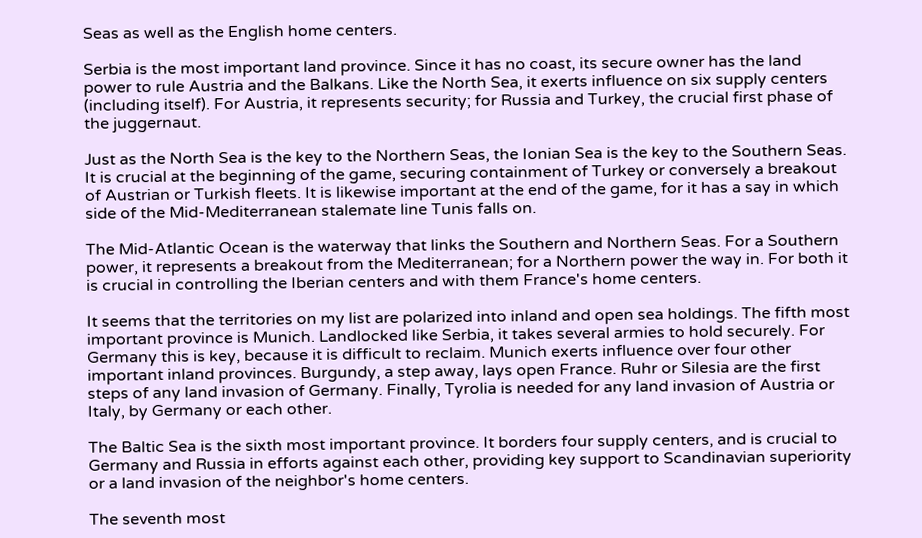Seas as well as the English home centers.

Serbia is the most important land province. Since it has no coast, its secure owner has the land power to rule Austria and the Balkans. Like the North Sea, it exerts influence on six supply centers (including itself). For Austria, it represents security; for Russia and Turkey, the crucial first phase of the juggernaut.

Just as the North Sea is the key to the Northern Seas, the Ionian Sea is the key to the Southern Seas. It is crucial at the beginning of the game, securing containment of Turkey or conversely a breakout of Austrian or Turkish fleets. It is likewise important at the end of the game, for it has a say in which side of the Mid-Mediterranean stalemate line Tunis falls on.

The Mid-Atlantic Ocean is the waterway that links the Southern and Northern Seas. For a Southern power, it represents a breakout from the Mediterranean; for a Northern power the way in. For both it is crucial in controlling the Iberian centers and with them France's home centers.

It seems that the territories on my list are polarized into inland and open sea holdings. The fifth most important province is Munich. Landlocked like Serbia, it takes several armies to hold securely. For Germany this is key, because it is difficult to reclaim. Munich exerts influence over four other important inland provinces. Burgundy, a step away, lays open France. Ruhr or Silesia are the first steps of any land invasion of Germany. Finally, Tyrolia is needed for any land invasion of Austria or Italy, by Germany or each other.

The Baltic Sea is the sixth most important province. It borders four supply centers, and is crucial to Germany and Russia in efforts against each other, providing key support to Scandinavian superiority or a land invasion of the neighbor's home centers.

The seventh most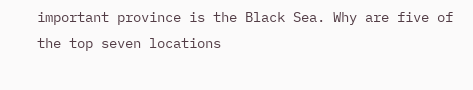important province is the Black Sea. Why are five of the top seven locations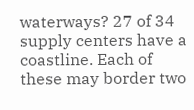waterways? 27 of 34 supply centers have a coastline. Each of these may border two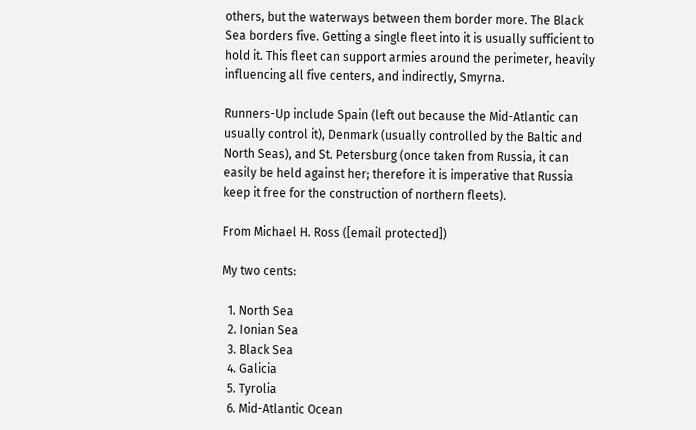others, but the waterways between them border more. The Black Sea borders five. Getting a single fleet into it is usually sufficient to hold it. This fleet can support armies around the perimeter, heavily influencing all five centers, and indirectly, Smyrna.

Runners-Up include Spain (left out because the Mid-Atlantic can usually control it), Denmark (usually controlled by the Baltic and North Seas), and St. Petersburg (once taken from Russia, it can easily be held against her; therefore it is imperative that Russia keep it free for the construction of northern fleets).

From Michael H. Ross ([email protected])

My two cents:

  1. North Sea
  2. Ionian Sea
  3. Black Sea
  4. Galicia
  5. Tyrolia
  6. Mid-Atlantic Ocean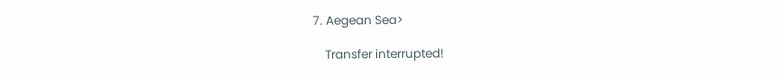7. Aegean Sea>

    Transfer interrupted!